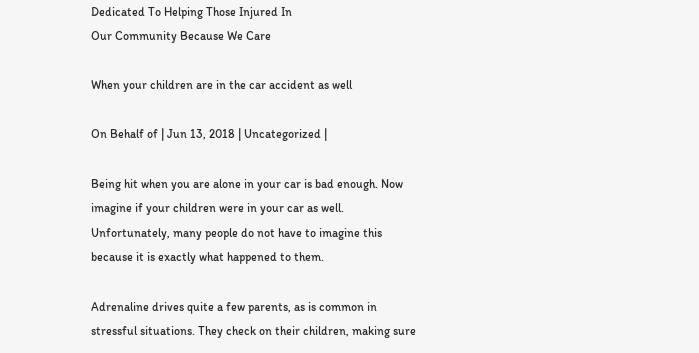Dedicated To Helping Those Injured In
Our Community Because We Care

When your children are in the car accident as well

On Behalf of | Jun 13, 2018 | Uncategorized |

Being hit when you are alone in your car is bad enough. Now imagine if your children were in your car as well. Unfortunately, many people do not have to imagine this because it is exactly what happened to them.

Adrenaline drives quite a few parents, as is common in stressful situations. They check on their children, making sure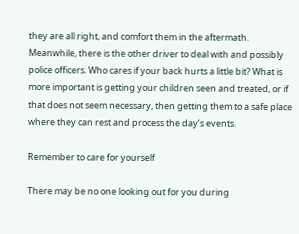they are all right, and comfort them in the aftermath. Meanwhile, there is the other driver to deal with and possibly police officers. Who cares if your back hurts a little bit? What is more important is getting your children seen and treated, or if that does not seem necessary, then getting them to a safe place where they can rest and process the day’s events.

Remember to care for yourself

There may be no one looking out for you during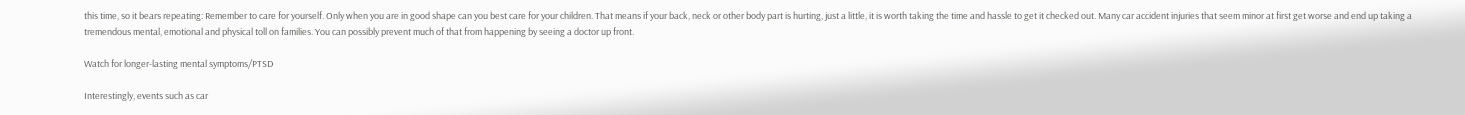this time, so it bears repeating: Remember to care for yourself. Only when you are in good shape can you best care for your children. That means if your back, neck or other body part is hurting, just a little, it is worth taking the time and hassle to get it checked out. Many car accident injuries that seem minor at first get worse and end up taking a tremendous mental, emotional and physical toll on families. You can possibly prevent much of that from happening by seeing a doctor up front.

Watch for longer-lasting mental symptoms/PTSD

Interestingly, events such as car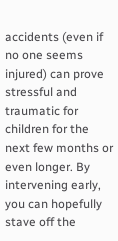accidents (even if no one seems injured) can prove stressful and traumatic for children for the next few months or even longer. By intervening early, you can hopefully stave off the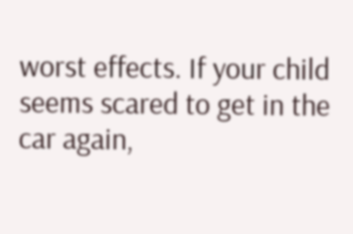worst effects. If your child seems scared to get in the car again,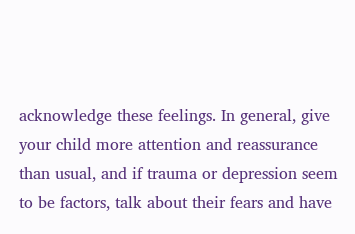acknowledge these feelings. In general, give your child more attention and reassurance than usual, and if trauma or depression seem to be factors, talk about their fears and have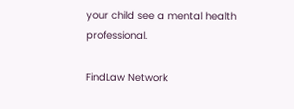your child see a mental health professional.

FindLaw Network